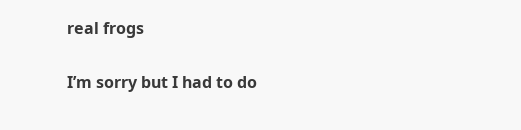real frogs


I’m sorry but I had to do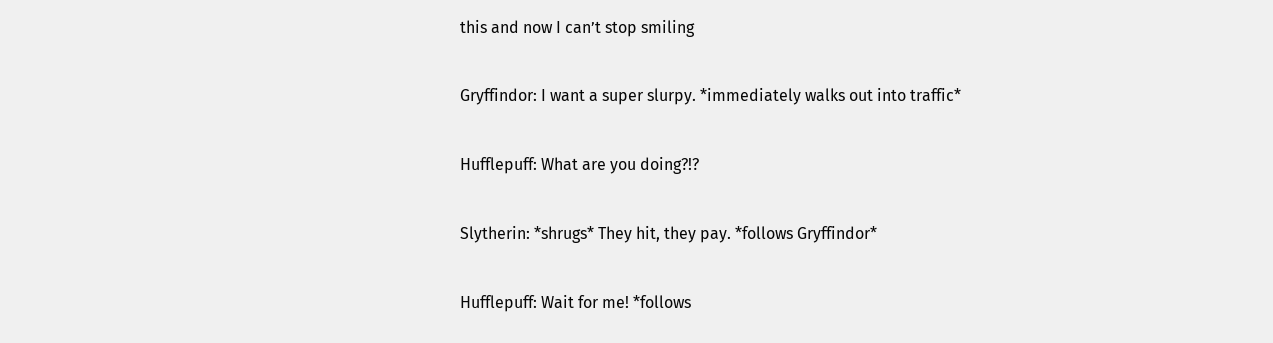this and now I can’t stop smiling

Gryffindor: I want a super slurpy. *immediately walks out into traffic*

Hufflepuff: What are you doing?!?

Slytherin: *shrugs* They hit, they pay. *follows Gryffindor*

Hufflepuff: Wait for me! *follows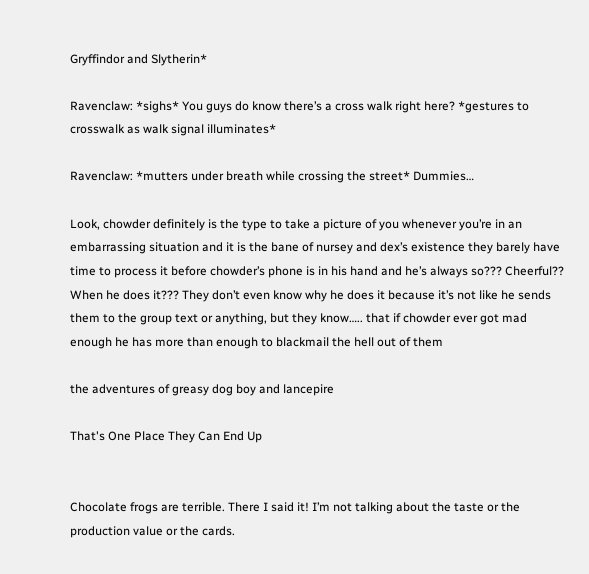Gryffindor and Slytherin*

Ravenclaw: *sighs* You guys do know there’s a cross walk right here? *gestures to crosswalk as walk signal illuminates*

Ravenclaw: *mutters under breath while crossing the street* Dummies…

Look, chowder definitely is the type to take a picture of you whenever you’re in an embarrassing situation and it is the bane of nursey and dex’s existence they barely have time to process it before chowder’s phone is in his hand and he’s always so??? Cheerful?? When he does it??? They don’t even know why he does it because it’s not like he sends them to the group text or anything, but they know….. that if chowder ever got mad enough he has more than enough to blackmail the hell out of them

the adventures of greasy dog boy and lancepire

That's One Place They Can End Up


Chocolate frogs are terrible. There I said it! I’m not talking about the taste or the production value or the cards.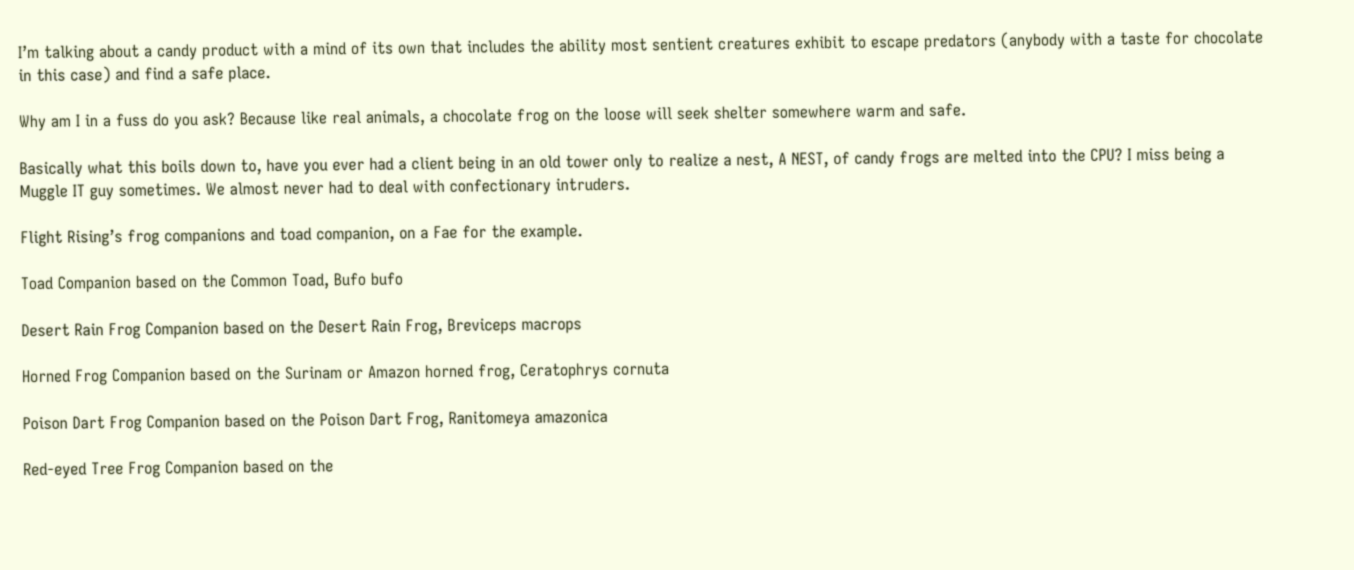I’m talking about a candy product with a mind of its own that includes the ability most sentient creatures exhibit to escape predators (anybody with a taste for chocolate in this case) and find a safe place.

Why am I in a fuss do you ask? Because like real animals, a chocolate frog on the loose will seek shelter somewhere warm and safe.

Basically what this boils down to, have you ever had a client being in an old tower only to realize a nest, A NEST, of candy frogs are melted into the CPU? I miss being a Muggle IT guy sometimes. We almost never had to deal with confectionary intruders.

Flight Rising’s frog companions and toad companion, on a Fae for the example.

Toad Companion based on the Common Toad, Bufo bufo

Desert Rain Frog Companion based on the Desert Rain Frog, Breviceps macrops

Horned Frog Companion based on the Surinam or Amazon horned frog, Ceratophrys cornuta

Poison Dart Frog Companion based on the Poison Dart Frog, Ranitomeya amazonica

Red-eyed Tree Frog Companion based on the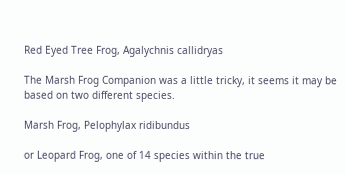Red Eyed Tree Frog, Agalychnis callidryas

The Marsh Frog Companion was a little tricky, it seems it may be based on two different species.

Marsh Frog, Pelophylax ridibundus

or Leopard Frog, one of 14 species within the true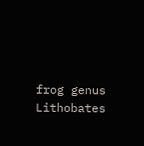frog genus Lithobates